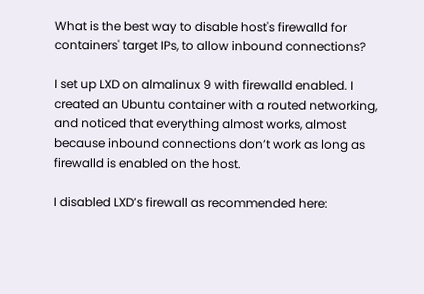What is the best way to disable host's firewalld for containers' target IPs, to allow inbound connections?

I set up LXD on almalinux 9 with firewalld enabled. I created an Ubuntu container with a routed networking, and noticed that everything almost works, almost because inbound connections don’t work as long as firewalld is enabled on the host.

I disabled LXD’s firewall as recommended here: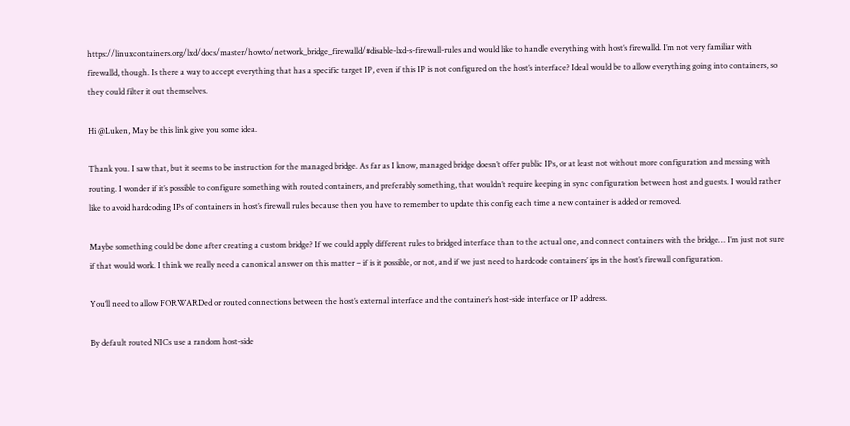https://linuxcontainers.org/lxd/docs/master/howto/network_bridge_firewalld/#disable-lxd-s-firewall-rules and would like to handle everything with host’s firewalld. I’m not very familiar with firewalld, though. Is there a way to accept everything that has a specific target IP, even if this IP is not configured on the host’s interface? Ideal would be to allow everything going into containers, so they could filter it out themselves.

Hi @Luken, May be this link give you some idea.

Thank you. I saw that, but it seems to be instruction for the managed bridge. As far as I know, managed bridge doesn’t offer public IPs, or at least not without more configuration and messing with routing. I wonder if it’s possible to configure something with routed containers, and preferably something, that wouldn’t require keeping in sync configuration between host and guests. I would rather like to avoid hardcoding IPs of containers in host’s firewall rules because then you have to remember to update this config each time a new container is added or removed.

Maybe something could be done after creating a custom bridge? If we could apply different rules to bridged interface than to the actual one, and connect containers with the bridge… I’m just not sure if that would work. I think we really need a canonical answer on this matter – if is it possible, or not, and if we just need to hardcode containers’ ips in the host’s firewall configuration.

You’ll need to allow FORWARDed or routed connections between the host’s external interface and the container’s host-side interface or IP address.

By default routed NICs use a random host-side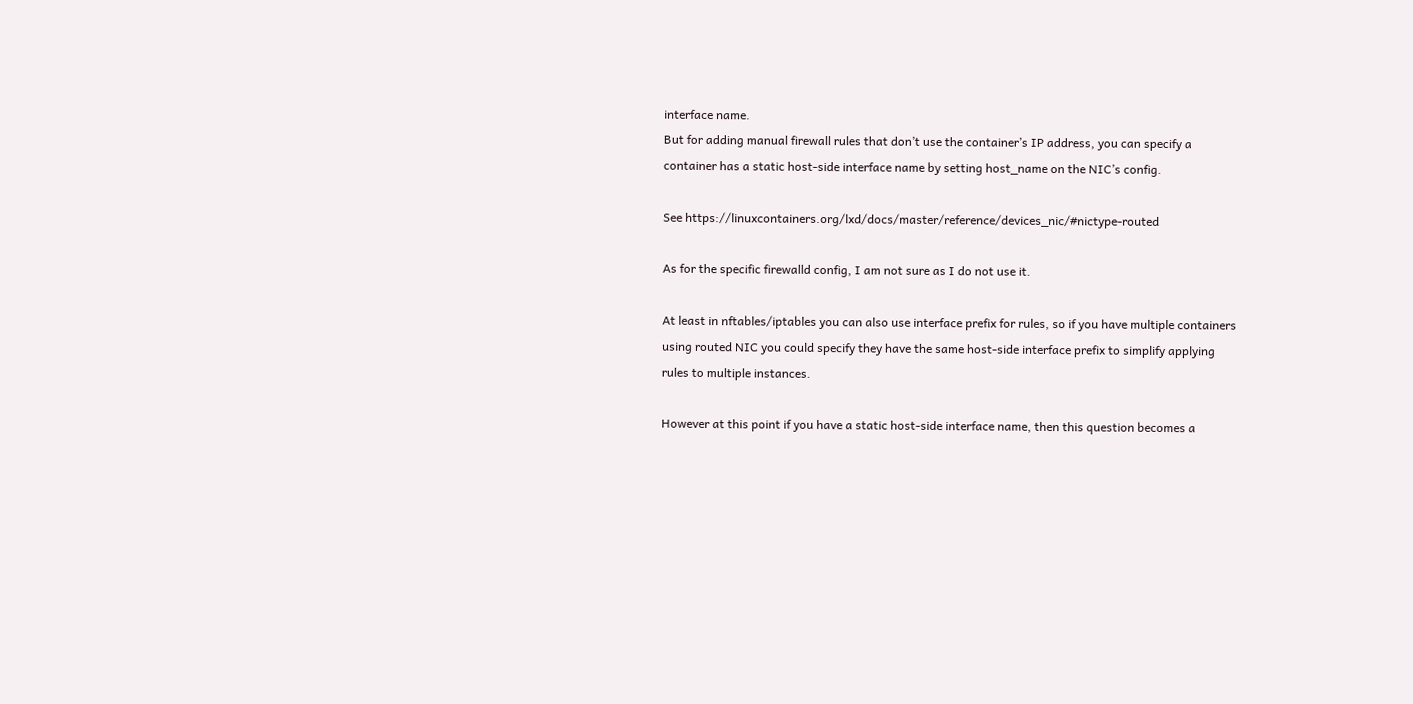interface name.
But for adding manual firewall rules that don’t use the container’s IP address, you can specify a container has a static host-side interface name by setting host_name on the NIC’s config.

See https://linuxcontainers.org/lxd/docs/master/reference/devices_nic/#nictype-routed

As for the specific firewalld config, I am not sure as I do not use it.

At least in nftables/iptables you can also use interface prefix for rules, so if you have multiple containers using routed NIC you could specify they have the same host-side interface prefix to simplify applying rules to multiple instances.

However at this point if you have a static host-side interface name, then this question becomes a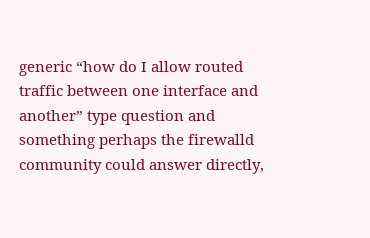generic “how do I allow routed traffic between one interface and another” type question and something perhaps the firewalld community could answer directly,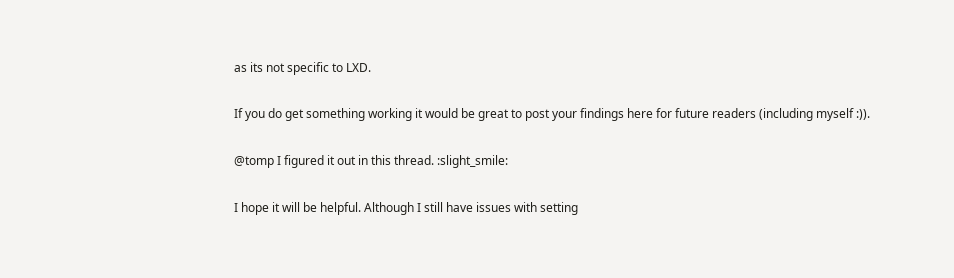as its not specific to LXD.

If you do get something working it would be great to post your findings here for future readers (including myself :)).

@tomp I figured it out in this thread. :slight_smile:

I hope it will be helpful. Although I still have issues with setting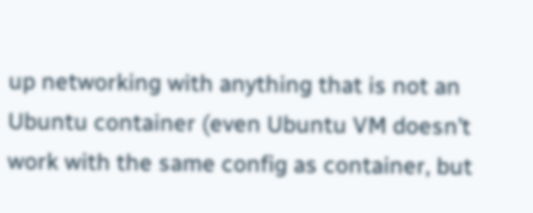up networking with anything that is not an Ubuntu container (even Ubuntu VM doesn’t work with the same config as container, but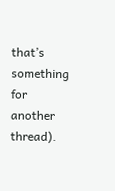that’s something for another thread).